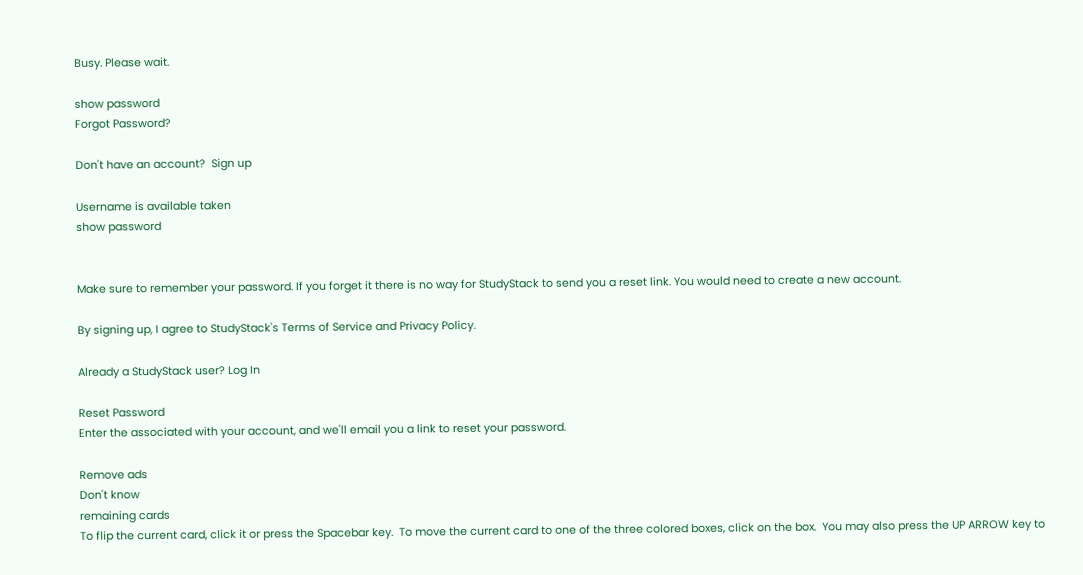Busy. Please wait.

show password
Forgot Password?

Don't have an account?  Sign up

Username is available taken
show password


Make sure to remember your password. If you forget it there is no way for StudyStack to send you a reset link. You would need to create a new account.

By signing up, I agree to StudyStack's Terms of Service and Privacy Policy.

Already a StudyStack user? Log In

Reset Password
Enter the associated with your account, and we'll email you a link to reset your password.

Remove ads
Don't know
remaining cards
To flip the current card, click it or press the Spacebar key.  To move the current card to one of the three colored boxes, click on the box.  You may also press the UP ARROW key to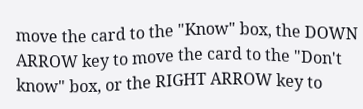move the card to the "Know" box, the DOWN ARROW key to move the card to the "Don't know" box, or the RIGHT ARROW key to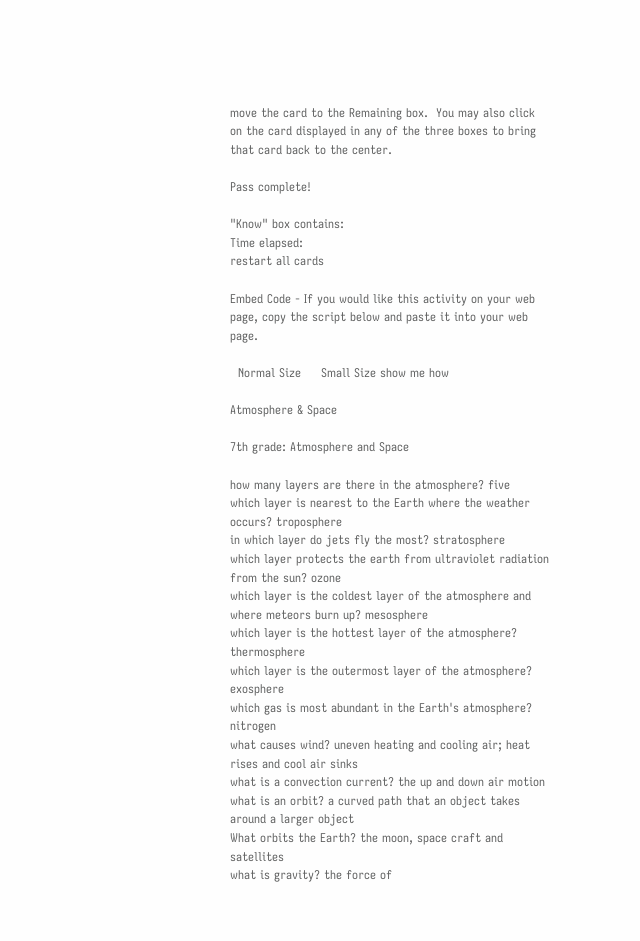move the card to the Remaining box.  You may also click on the card displayed in any of the three boxes to bring that card back to the center.

Pass complete!

"Know" box contains:
Time elapsed:
restart all cards

Embed Code - If you would like this activity on your web page, copy the script below and paste it into your web page.

  Normal Size     Small Size show me how

Atmosphere & Space

7th grade: Atmosphere and Space

how many layers are there in the atmosphere? five
which layer is nearest to the Earth where the weather occurs? troposphere
in which layer do jets fly the most? stratosphere
which layer protects the earth from ultraviolet radiation from the sun? ozone
which layer is the coldest layer of the atmosphere and where meteors burn up? mesosphere
which layer is the hottest layer of the atmosphere? thermosphere
which layer is the outermost layer of the atmosphere? exosphere
which gas is most abundant in the Earth's atmosphere? nitrogen
what causes wind? uneven heating and cooling air; heat rises and cool air sinks
what is a convection current? the up and down air motion
what is an orbit? a curved path that an object takes around a larger object
What orbits the Earth? the moon, space craft and satellites
what is gravity? the force of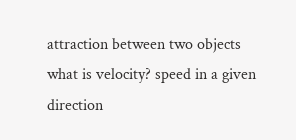attraction between two objects
what is velocity? speed in a given direction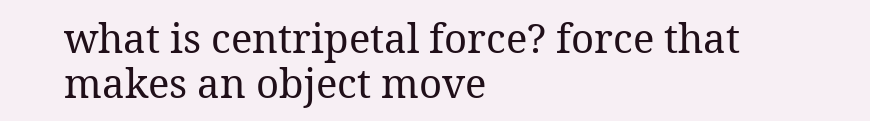what is centripetal force? force that makes an object move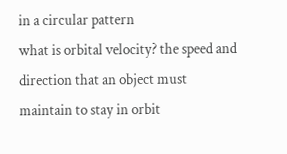in a circular pattern
what is orbital velocity? the speed and direction that an object must maintain to stay in orbit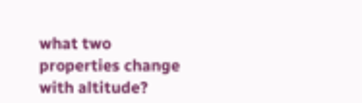what two properties change with altitude?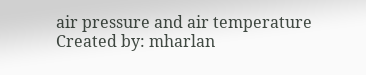air pressure and air temperature
Created by: mharlan